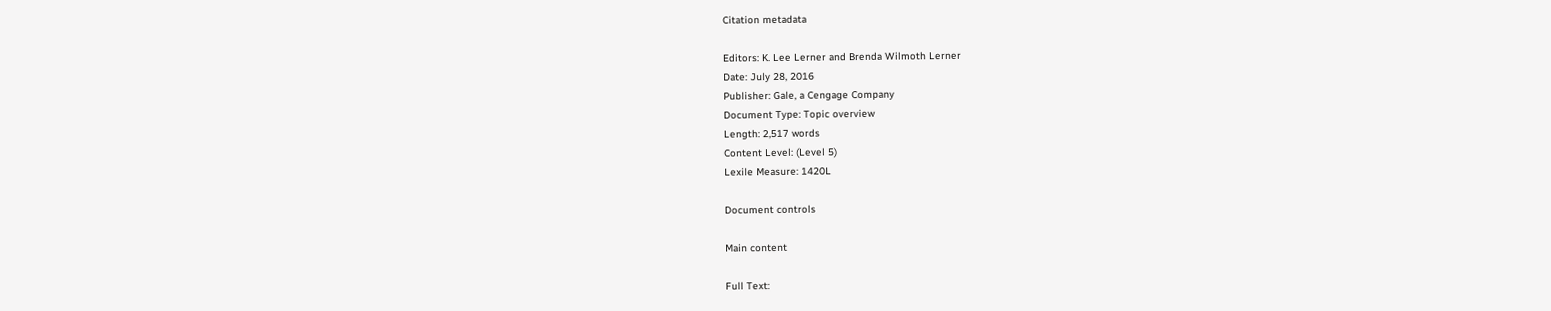Citation metadata

Editors: K. Lee Lerner and Brenda Wilmoth Lerner
Date: July 28, 2016
Publisher: Gale, a Cengage Company
Document Type: Topic overview
Length: 2,517 words
Content Level: (Level 5)
Lexile Measure: 1420L

Document controls

Main content

Full Text: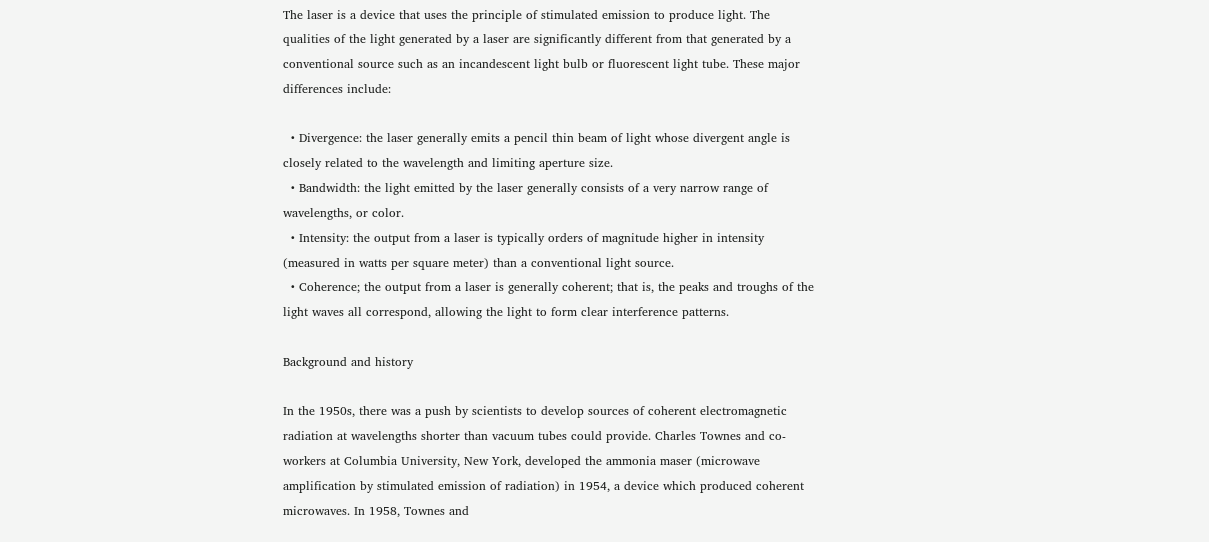The laser is a device that uses the principle of stimulated emission to produce light. The qualities of the light generated by a laser are significantly different from that generated by a conventional source such as an incandescent light bulb or fluorescent light tube. These major differences include:

  • Divergence: the laser generally emits a pencil thin beam of light whose divergent angle is closely related to the wavelength and limiting aperture size.
  • Bandwidth: the light emitted by the laser generally consists of a very narrow range of wavelengths, or color.
  • Intensity: the output from a laser is typically orders of magnitude higher in intensity (measured in watts per square meter) than a conventional light source.
  • Coherence; the output from a laser is generally coherent; that is, the peaks and troughs of the light waves all correspond, allowing the light to form clear interference patterns.

Background and history

In the 1950s, there was a push by scientists to develop sources of coherent electromagnetic radiation at wavelengths shorter than vacuum tubes could provide. Charles Townes and co-workers at Columbia University, New York, developed the ammonia maser (microwave amplification by stimulated emission of radiation) in 1954, a device which produced coherent microwaves. In 1958, Townes and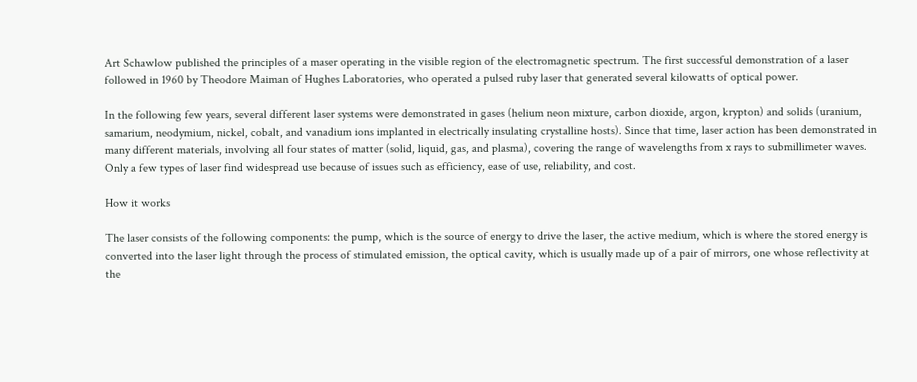Art Schawlow published the principles of a maser operating in the visible region of the electromagnetic spectrum. The first successful demonstration of a laser followed in 1960 by Theodore Maiman of Hughes Laboratories, who operated a pulsed ruby laser that generated several kilowatts of optical power.

In the following few years, several different laser systems were demonstrated in gases (helium neon mixture, carbon dioxide, argon, krypton) and solids (uranium, samarium, neodymium, nickel, cobalt, and vanadium ions implanted in electrically insulating crystalline hosts). Since that time, laser action has been demonstrated in many different materials, involving all four states of matter (solid, liquid, gas, and plasma), covering the range of wavelengths from x rays to submillimeter waves. Only a few types of laser find widespread use because of issues such as efficiency, ease of use, reliability, and cost.

How it works

The laser consists of the following components: the pump, which is the source of energy to drive the laser, the active medium, which is where the stored energy is converted into the laser light through the process of stimulated emission, the optical cavity, which is usually made up of a pair of mirrors, one whose reflectivity at the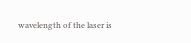wavelength of the laser is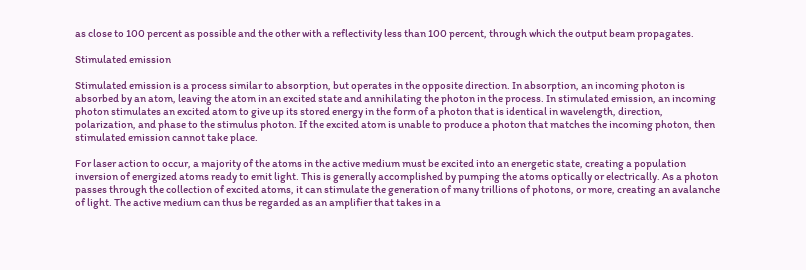as close to 100 percent as possible and the other with a reflectivity less than 100 percent, through which the output beam propagates.

Stimulated emission

Stimulated emission is a process similar to absorption, but operates in the opposite direction. In absorption, an incoming photon is absorbed by an atom, leaving the atom in an excited state and annihilating the photon in the process. In stimulated emission, an incoming photon stimulates an excited atom to give up its stored energy in the form of a photon that is identical in wavelength, direction, polarization, and phase to the stimulus photon. If the excited atom is unable to produce a photon that matches the incoming photon, then stimulated emission cannot take place.

For laser action to occur, a majority of the atoms in the active medium must be excited into an energetic state, creating a population inversion of energized atoms ready to emit light. This is generally accomplished by pumping the atoms optically or electrically. As a photon passes through the collection of excited atoms, it can stimulate the generation of many trillions of photons, or more, creating an avalanche of light. The active medium can thus be regarded as an amplifier that takes in a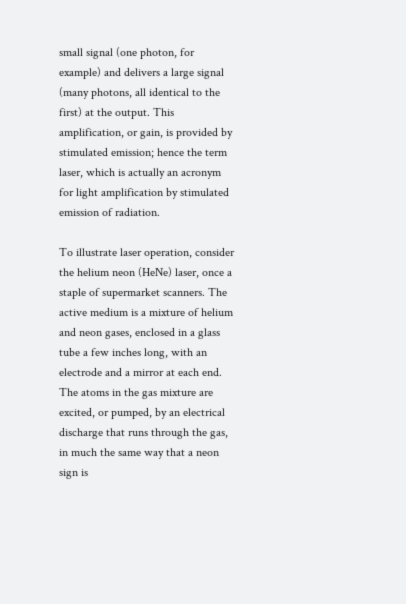small signal (one photon, for example) and delivers a large signal (many photons, all identical to the first) at the output. This amplification, or gain, is provided by stimulated emission; hence the term laser, which is actually an acronym for light amplification by stimulated emission of radiation.

To illustrate laser operation, consider the helium neon (HeNe) laser, once a staple of supermarket scanners. The active medium is a mixture of helium and neon gases, enclosed in a glass tube a few inches long, with an electrode and a mirror at each end. The atoms in the gas mixture are excited, or pumped, by an electrical discharge that runs through the gas, in much the same way that a neon sign is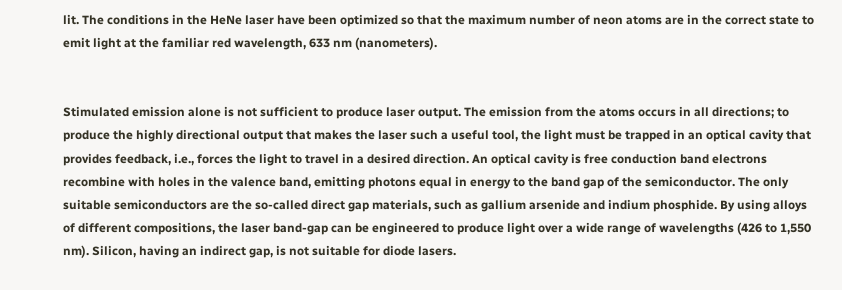lit. The conditions in the HeNe laser have been optimized so that the maximum number of neon atoms are in the correct state to emit light at the familiar red wavelength, 633 nm (nanometers).


Stimulated emission alone is not sufficient to produce laser output. The emission from the atoms occurs in all directions; to produce the highly directional output that makes the laser such a useful tool, the light must be trapped in an optical cavity that provides feedback, i.e., forces the light to travel in a desired direction. An optical cavity is free conduction band electrons recombine with holes in the valence band, emitting photons equal in energy to the band gap of the semiconductor. The only suitable semiconductors are the so-called direct gap materials, such as gallium arsenide and indium phosphide. By using alloys of different compositions, the laser band-gap can be engineered to produce light over a wide range of wavelengths (426 to 1,550 nm). Silicon, having an indirect gap, is not suitable for diode lasers.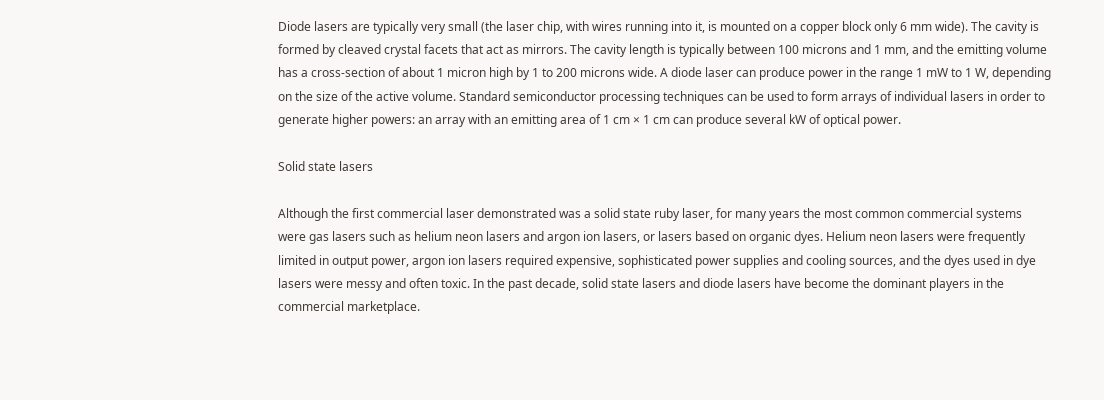Diode lasers are typically very small (the laser chip, with wires running into it, is mounted on a copper block only 6 mm wide). The cavity is formed by cleaved crystal facets that act as mirrors. The cavity length is typically between 100 microns and 1 mm, and the emitting volume has a cross-section of about 1 micron high by 1 to 200 microns wide. A diode laser can produce power in the range 1 mW to 1 W, depending on the size of the active volume. Standard semiconductor processing techniques can be used to form arrays of individual lasers in order to generate higher powers: an array with an emitting area of 1 cm × 1 cm can produce several kW of optical power.

Solid state lasers

Although the first commercial laser demonstrated was a solid state ruby laser, for many years the most common commercial systems were gas lasers such as helium neon lasers and argon ion lasers, or lasers based on organic dyes. Helium neon lasers were frequently limited in output power, argon ion lasers required expensive, sophisticated power supplies and cooling sources, and the dyes used in dye lasers were messy and often toxic. In the past decade, solid state lasers and diode lasers have become the dominant players in the commercial marketplace.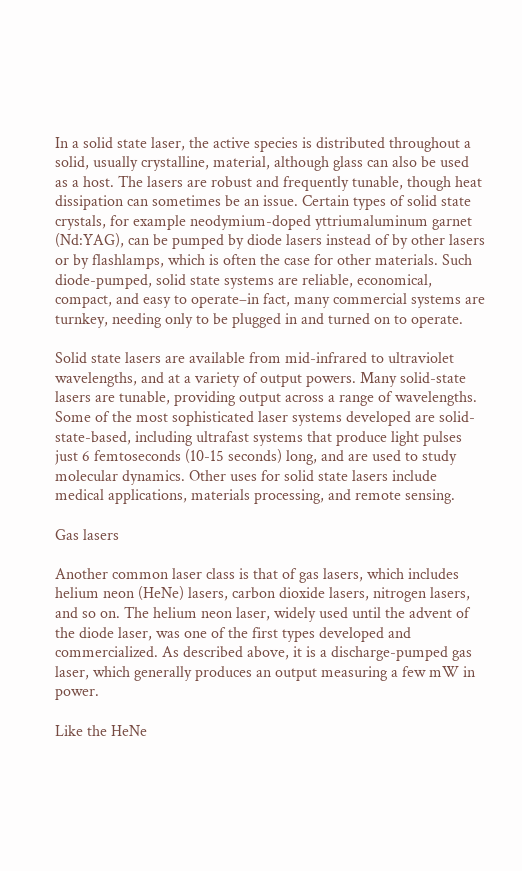In a solid state laser, the active species is distributed throughout a solid, usually crystalline, material, although glass can also be used as a host. The lasers are robust and frequently tunable, though heat dissipation can sometimes be an issue. Certain types of solid state crystals, for example neodymium-doped yttriumaluminum garnet (Nd:YAG), can be pumped by diode lasers instead of by other lasers or by flashlamps, which is often the case for other materials. Such diode-pumped, solid state systems are reliable, economical, compact, and easy to operate–in fact, many commercial systems are turnkey, needing only to be plugged in and turned on to operate.

Solid state lasers are available from mid-infrared to ultraviolet wavelengths, and at a variety of output powers. Many solid-state lasers are tunable, providing output across a range of wavelengths. Some of the most sophisticated laser systems developed are solid-state-based, including ultrafast systems that produce light pulses just 6 femtoseconds (10-15 seconds) long, and are used to study molecular dynamics. Other uses for solid state lasers include medical applications, materials processing, and remote sensing.

Gas lasers

Another common laser class is that of gas lasers, which includes helium neon (HeNe) lasers, carbon dioxide lasers, nitrogen lasers, and so on. The helium neon laser, widely used until the advent of the diode laser, was one of the first types developed and commercialized. As described above, it is a discharge-pumped gas laser, which generally produces an output measuring a few mW in power.

Like the HeNe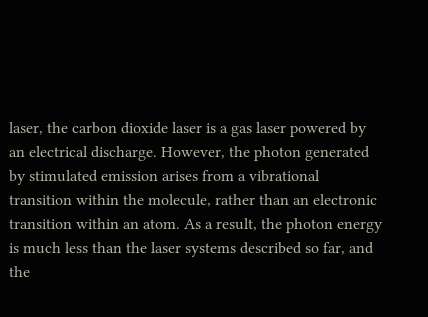laser, the carbon dioxide laser is a gas laser powered by an electrical discharge. However, the photon generated by stimulated emission arises from a vibrational transition within the molecule, rather than an electronic transition within an atom. As a result, the photon energy is much less than the laser systems described so far, and the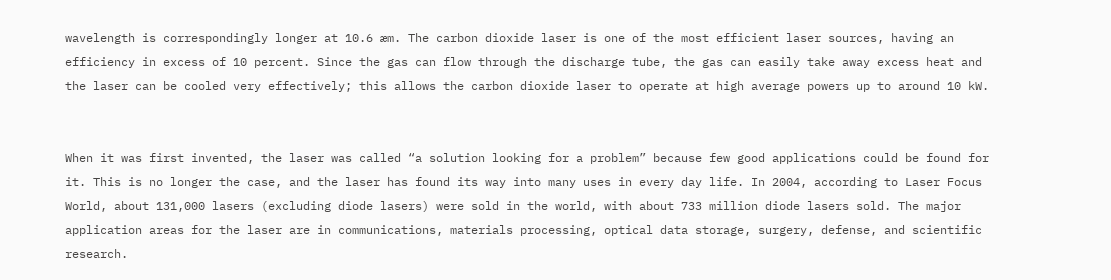wavelength is correspondingly longer at 10.6 æm. The carbon dioxide laser is one of the most efficient laser sources, having an efficiency in excess of 10 percent. Since the gas can flow through the discharge tube, the gas can easily take away excess heat and the laser can be cooled very effectively; this allows the carbon dioxide laser to operate at high average powers up to around 10 kW.


When it was first invented, the laser was called “a solution looking for a problem” because few good applications could be found for it. This is no longer the case, and the laser has found its way into many uses in every day life. In 2004, according to Laser Focus World, about 131,000 lasers (excluding diode lasers) were sold in the world, with about 733 million diode lasers sold. The major application areas for the laser are in communications, materials processing, optical data storage, surgery, defense, and scientific research.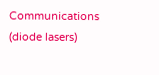Communications (diode lasers)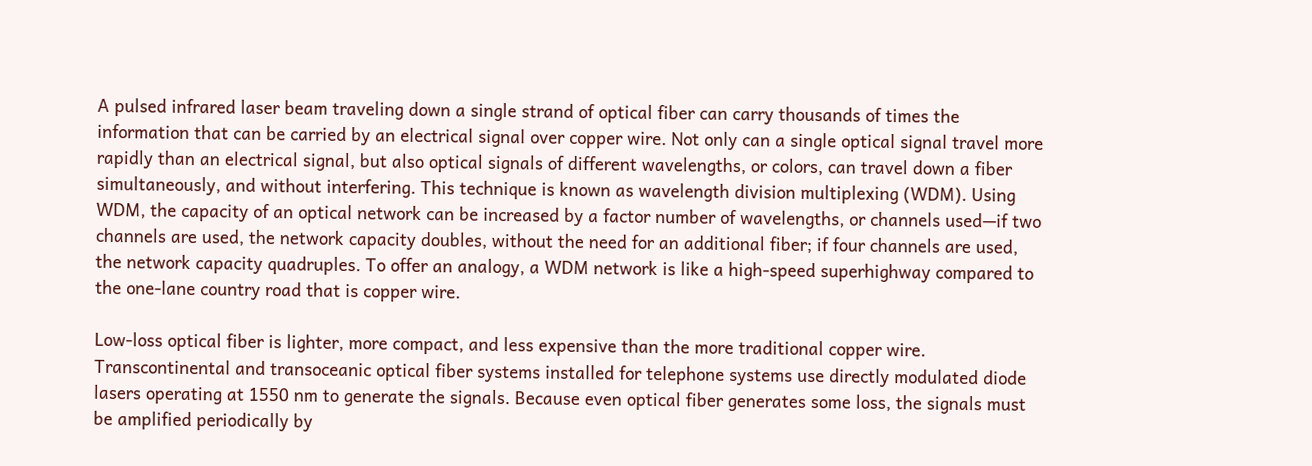A pulsed infrared laser beam traveling down a single strand of optical fiber can carry thousands of times the information that can be carried by an electrical signal over copper wire. Not only can a single optical signal travel more rapidly than an electrical signal, but also optical signals of different wavelengths, or colors, can travel down a fiber simultaneously, and without interfering. This technique is known as wavelength division multiplexing (WDM). Using WDM, the capacity of an optical network can be increased by a factor number of wavelengths, or channels used—if two channels are used, the network capacity doubles, without the need for an additional fiber; if four channels are used, the network capacity quadruples. To offer an analogy, a WDM network is like a high-speed superhighway compared to the one-lane country road that is copper wire.

Low-loss optical fiber is lighter, more compact, and less expensive than the more traditional copper wire. Transcontinental and transoceanic optical fiber systems installed for telephone systems use directly modulated diode lasers operating at 1550 nm to generate the signals. Because even optical fiber generates some loss, the signals must be amplified periodically by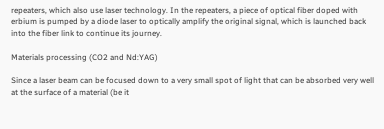repeaters, which also use laser technology. In the repeaters, a piece of optical fiber doped with erbium is pumped by a diode laser to optically amplify the original signal, which is launched back into the fiber link to continue its journey.

Materials processing (CO2 and Nd:YAG)

Since a laser beam can be focused down to a very small spot of light that can be absorbed very well at the surface of a material (be it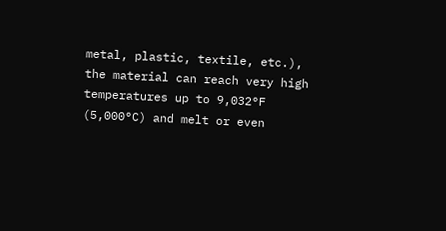metal, plastic, textile, etc.), the material can reach very high temperatures up to 9,032°F (5,000°C) and melt or even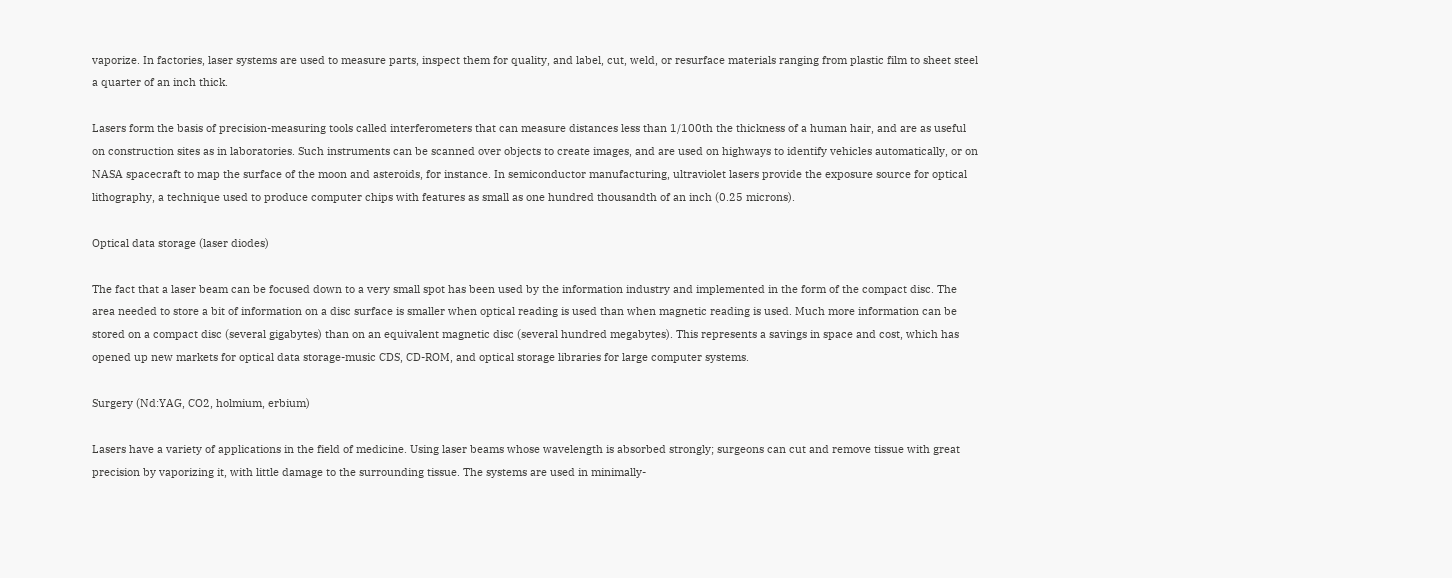vaporize. In factories, laser systems are used to measure parts, inspect them for quality, and label, cut, weld, or resurface materials ranging from plastic film to sheet steel a quarter of an inch thick.

Lasers form the basis of precision-measuring tools called interferometers that can measure distances less than 1/100th the thickness of a human hair, and are as useful on construction sites as in laboratories. Such instruments can be scanned over objects to create images, and are used on highways to identify vehicles automatically, or on NASA spacecraft to map the surface of the moon and asteroids, for instance. In semiconductor manufacturing, ultraviolet lasers provide the exposure source for optical lithography, a technique used to produce computer chips with features as small as one hundred thousandth of an inch (0.25 microns).

Optical data storage (laser diodes)

The fact that a laser beam can be focused down to a very small spot has been used by the information industry and implemented in the form of the compact disc. The area needed to store a bit of information on a disc surface is smaller when optical reading is used than when magnetic reading is used. Much more information can be stored on a compact disc (several gigabytes) than on an equivalent magnetic disc (several hundred megabytes). This represents a savings in space and cost, which has opened up new markets for optical data storage-music CDS, CD-ROM, and optical storage libraries for large computer systems.

Surgery (Nd:YAG, CO2, holmium, erbium)

Lasers have a variety of applications in the field of medicine. Using laser beams whose wavelength is absorbed strongly; surgeons can cut and remove tissue with great precision by vaporizing it, with little damage to the surrounding tissue. The systems are used in minimally-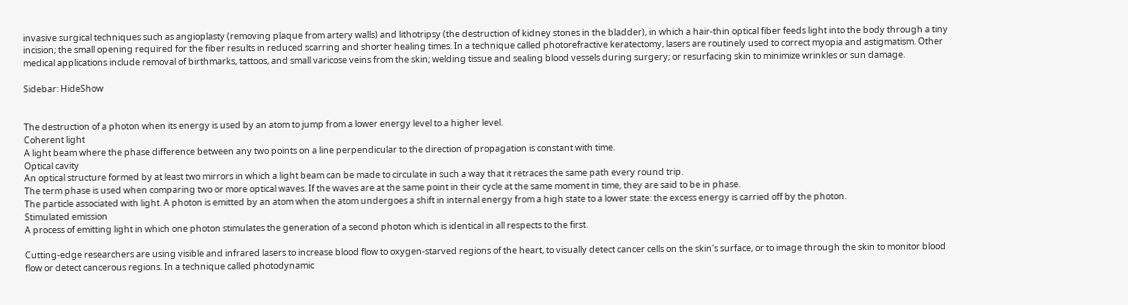invasive surgical techniques such as angioplasty (removing plaque from artery walls) and lithotripsy (the destruction of kidney stones in the bladder), in which a hair-thin optical fiber feeds light into the body through a tiny incision; the small opening required for the fiber results in reduced scarring and shorter healing times. In a technique called photorefractive keratectomy, lasers are routinely used to correct myopia and astigmatism. Other medical applications include removal of birthmarks, tattoos, and small varicose veins from the skin; welding tissue and sealing blood vessels during surgery; or resurfacing skin to minimize wrinkles or sun damage.

Sidebar: HideShow


The destruction of a photon when its energy is used by an atom to jump from a lower energy level to a higher level.
Coherent light
A light beam where the phase difference between any two points on a line perpendicular to the direction of propagation is constant with time.
Optical cavity
An optical structure formed by at least two mirrors in which a light beam can be made to circulate in such a way that it retraces the same path every round trip.
The term phase is used when comparing two or more optical waves. If the waves are at the same point in their cycle at the same moment in time, they are said to be in phase.
The particle associated with light. A photon is emitted by an atom when the atom undergoes a shift in internal energy from a high state to a lower state: the excess energy is carried off by the photon.
Stimulated emission
A process of emitting light in which one photon stimulates the generation of a second photon which is identical in all respects to the first.

Cutting-edge researchers are using visible and infrared lasers to increase blood flow to oxygen-starved regions of the heart, to visually detect cancer cells on the skin's surface, or to image through the skin to monitor blood flow or detect cancerous regions. In a technique called photodynamic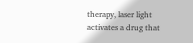therapy, laser light activates a drug that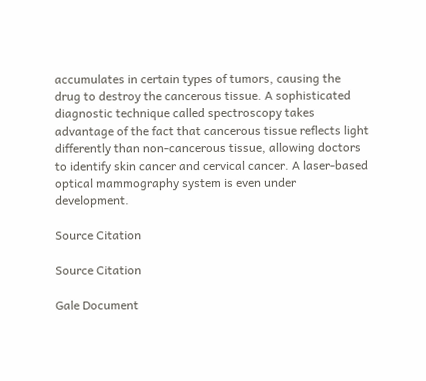accumulates in certain types of tumors, causing the drug to destroy the cancerous tissue. A sophisticated diagnostic technique called spectroscopy takes advantage of the fact that cancerous tissue reflects light differently than non-cancerous tissue, allowing doctors to identify skin cancer and cervical cancer. A laser-based optical mammography system is even under development.

Source Citation

Source Citation

Gale Document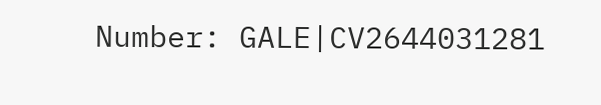Number: GALE|CV2644031281